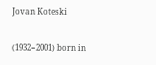Jovan Koteski

(1932−2001) born in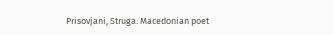Prisovjani, Struga. Macedonian poet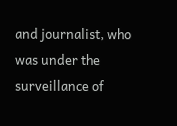and journalist, who was under the surveillance of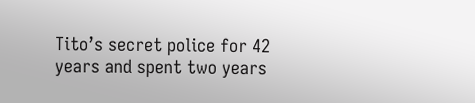Tito’s secret police for 42 years and spent two years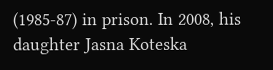(1985-87) in prison. In 2008, his daughter Jasna Koteska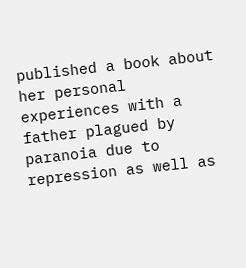published a book about her personal experiences with a father plagued by paranoia due to repression as well as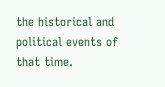the historical and political events of that time.